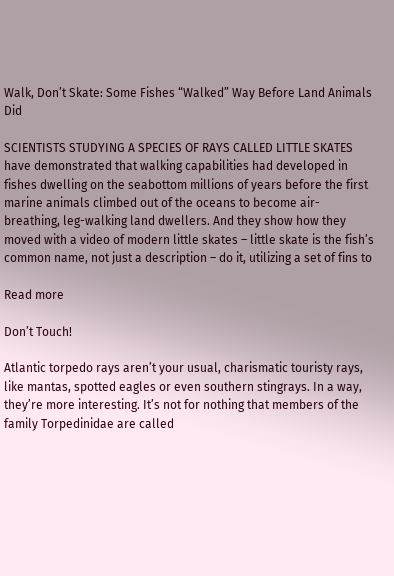Walk, Don’t Skate: Some Fishes “Walked” Way Before Land Animals Did

SCIENTISTS STUDYING A SPECIES OF RAYS CALLED LITTLE SKATES have demonstrated that walking capabilities had developed in fishes dwelling on the seabottom millions of years before the first marine animals climbed out of the oceans to become air-breathing, leg-walking land dwellers. And they show how they moved with a video of modern little skates – little skate is the fish’s common name, not just a description – do it, utilizing a set of fins to

Read more

Don’t Touch!

Atlantic torpedo rays aren’t your usual, charismatic touristy rays, like mantas, spotted eagles or even southern stingrays. In a way, they’re more interesting. It’s not for nothing that members of the family Torpedinidae are called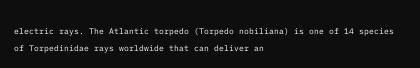electric rays. The Atlantic torpedo (Torpedo nobiliana) is one of 14 species of Torpedinidae rays worldwide that can deliver an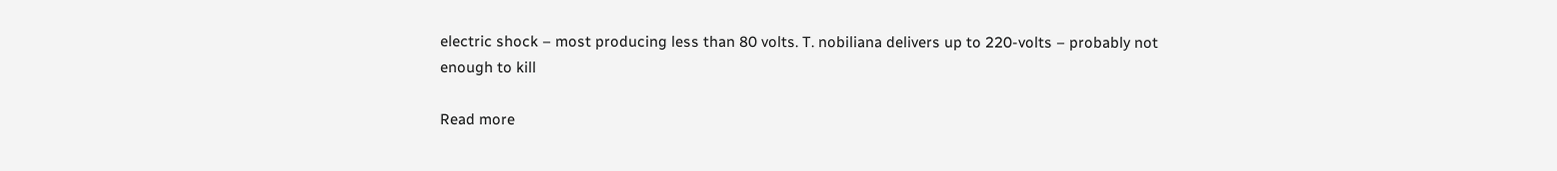electric shock – most producing less than 80 volts. T. nobiliana delivers up to 220-volts – probably not enough to kill

Read more